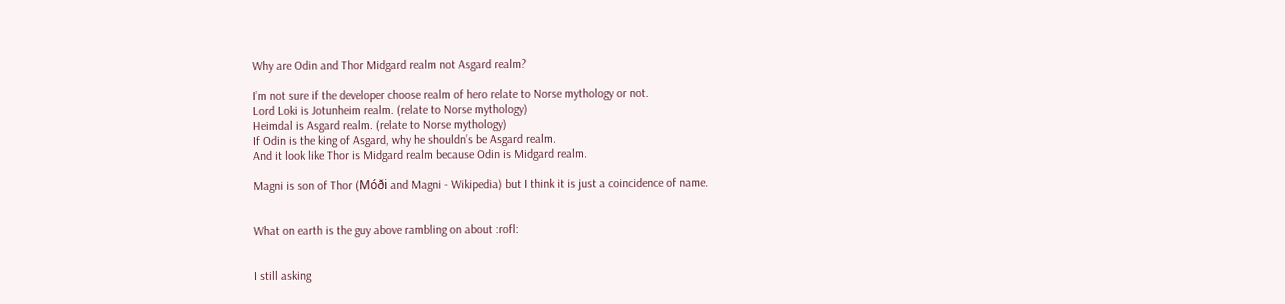Why are Odin and Thor Midgard realm not Asgard realm?

I’m not sure if the developer choose realm of hero relate to Norse mythology or not.
Lord Loki is Jotunheim realm. (relate to Norse mythology)
Heimdal is Asgard realm. (relate to Norse mythology)
If Odin is the king of Asgard, why he shouldn’s be Asgard realm.
And it look like Thor is Midgard realm because Odin is Midgard realm.

Magni is son of Thor (Móði and Magni - Wikipedia) but I think it is just a coincidence of name.


What on earth is the guy above rambling on about :rofl:


I still asking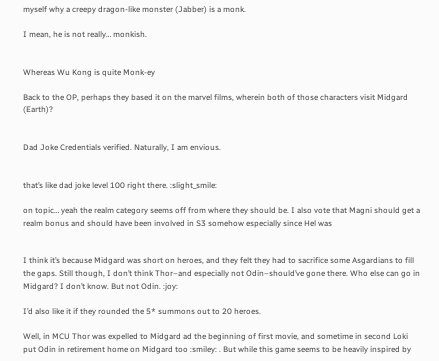myself why a creepy dragon-like monster (Jabber) is a monk.

I mean, he is not really… monkish.


Whereas Wu Kong is quite Monk-ey

Back to the OP, perhaps they based it on the marvel films, wherein both of those characters visit Midgard (Earth)?


Dad Joke Credentials verified. Naturally, I am envious.


that’s like dad joke level 100 right there. :slight_smile:

on topic… yeah the realm category seems off from where they should be. I also vote that Magni should get a realm bonus and should have been involved in S3 somehow especially since Hel was


I think it’s because Midgard was short on heroes, and they felt they had to sacrifice some Asgardians to fill the gaps. Still though, I don’t think Thor–and especially not Odin–should’ve gone there. Who else can go in Midgard? I don’t know. But not Odin. :joy:

I’d also like it if they rounded the 5* summons out to 20 heroes.

Well, in MCU Thor was expelled to Midgard ad the beginning of first movie, and sometime in second Loki put Odin in retirement home on Midgard too :smiley: . But while this game seems to be heavily inspired by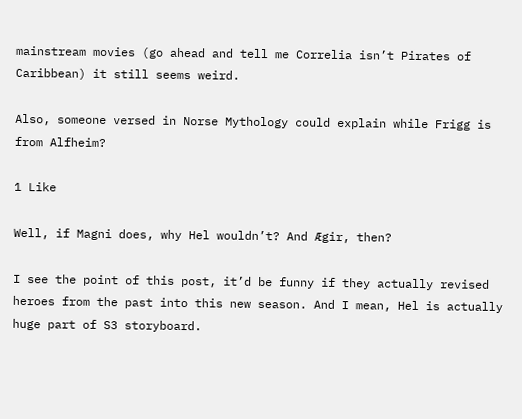mainstream movies (go ahead and tell me Correlia isn’t Pirates of Caribbean) it still seems weird.

Also, someone versed in Norse Mythology could explain while Frigg is from Alfheim?

1 Like

Well, if Magni does, why Hel wouldn’t? And Ægir, then?

I see the point of this post, it’d be funny if they actually revised heroes from the past into this new season. And I mean, Hel is actually huge part of S3 storyboard.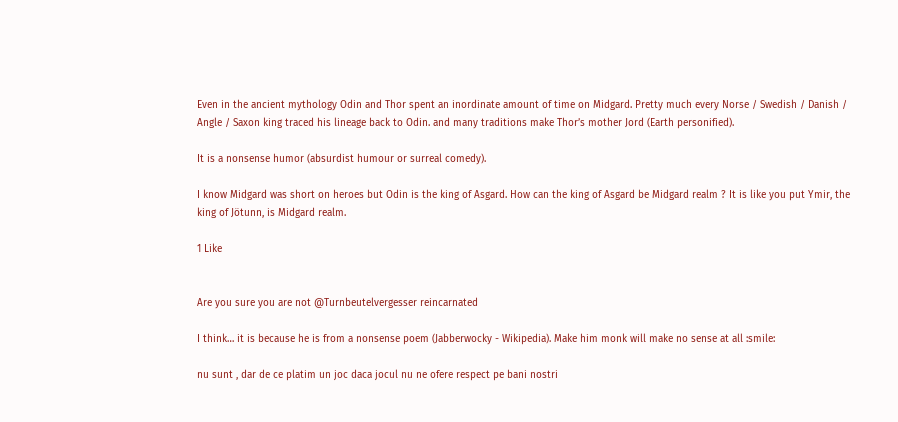Even in the ancient mythology Odin and Thor spent an inordinate amount of time on Midgard. Pretty much every Norse / Swedish / Danish / Angle / Saxon king traced his lineage back to Odin. and many traditions make Thor’s mother Jord (Earth personified).

It is a nonsense humor (absurdist humour or surreal comedy).

I know Midgard was short on heroes but Odin is the king of Asgard. How can the king of Asgard be Midgard realm ? It is like you put Ymir, the king of Jötunn, is Midgard realm.

1 Like


Are you sure you are not @Turnbeutelvergesser reincarnated

I think… it is because he is from a nonsense poem (Jabberwocky - Wikipedia). Make him monk will make no sense at all :smile:

nu sunt , dar de ce platim un joc daca jocul nu ne ofere respect pe bani nostri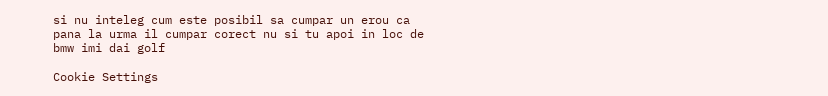si nu inteleg cum este posibil sa cumpar un erou ca pana la urma il cumpar corect nu si tu apoi in loc de bmw imi dai golf

Cookie Settings